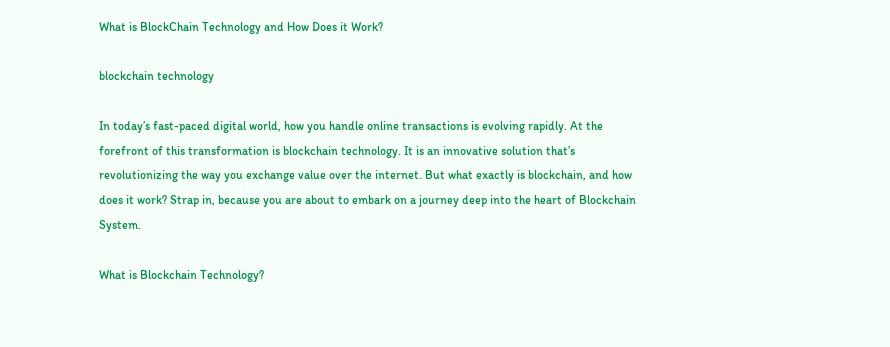What is BlockChain Technology and How Does it Work?

blockchain technology

In today’s fast-paced digital world, how you handle online transactions is evolving rapidly. At the forefront of this transformation is blockchain technology. It is an innovative solution that’s revolutionizing the way you exchange value over the internet. But what exactly is blockchain, and how does it work? Strap in, because you are about to embark on a journey deep into the heart of Blockchain System.

What is Blockchain Technology?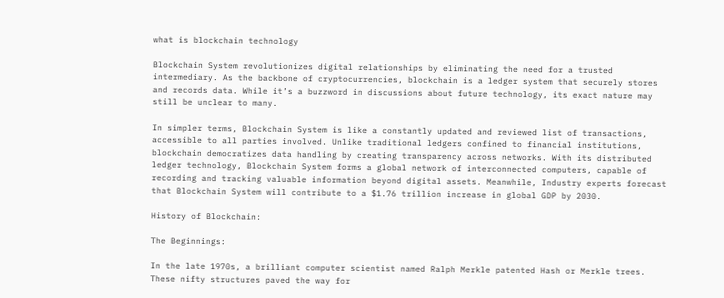what is blockchain technology

Blockchain System revolutionizes digital relationships by eliminating the need for a trusted intermediary. As the backbone of cryptocurrencies, blockchain is a ledger system that securely stores and records data. While it’s a buzzword in discussions about future technology, its exact nature may still be unclear to many.

In simpler terms, Blockchain System is like a constantly updated and reviewed list of transactions, accessible to all parties involved. Unlike traditional ledgers confined to financial institutions, blockchain democratizes data handling by creating transparency across networks. With its distributed ledger technology, Blockchain System forms a global network of interconnected computers, capable of recording and tracking valuable information beyond digital assets. Meanwhile, Industry experts forecast that Blockchain System will contribute to a $1.76 trillion increase in global GDP by 2030.

History of Blockchain:

The Beginnings:

In the late 1970s, a brilliant computer scientist named Ralph Merkle patented Hash or Merkle trees. These nifty structures paved the way for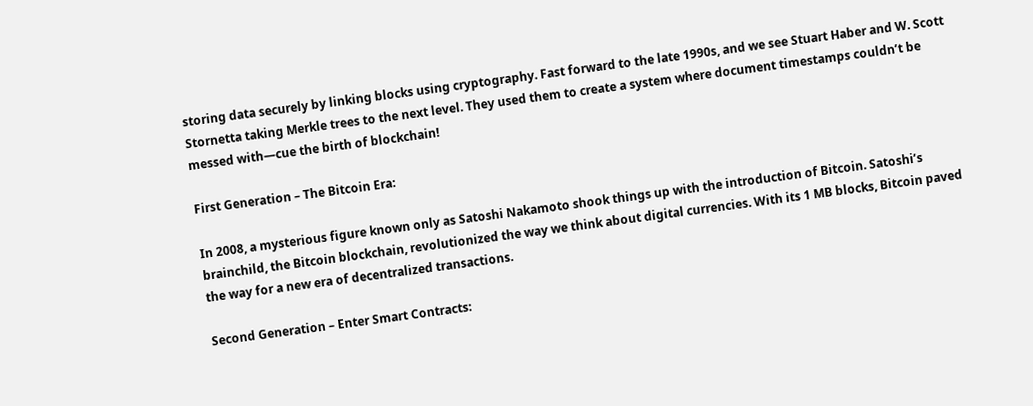storing data securely by linking blocks using cryptography. Fast forward to the late 1990s, and we see Stuart Haber and W. Scott Stornetta taking Merkle trees to the next level. They used them to create a system where document timestamps couldn’t be messed with—cue the birth of blockchain!

First Generation – The Bitcoin Era:

In 2008, a mysterious figure known only as Satoshi Nakamoto shook things up with the introduction of Bitcoin. Satoshi’s brainchild, the Bitcoin blockchain, revolutionized the way we think about digital currencies. With its 1 MB blocks, Bitcoin paved the way for a new era of decentralized transactions.

Second Generation – Enter Smart Contracts: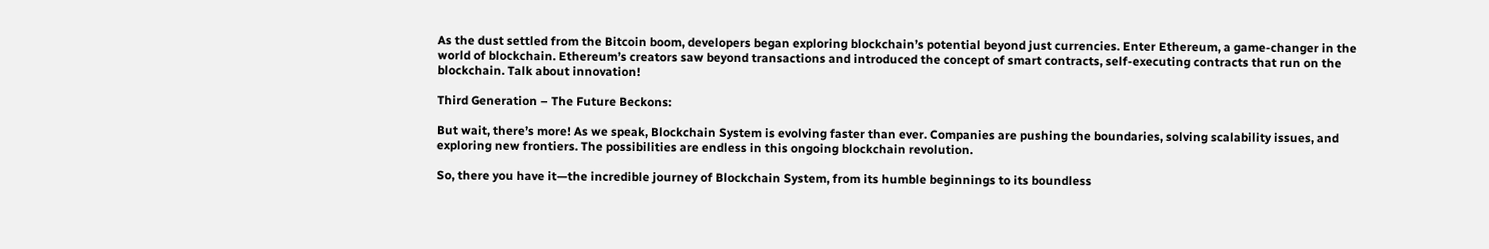As the dust settled from the Bitcoin boom, developers began exploring blockchain’s potential beyond just currencies. Enter Ethereum, a game-changer in the world of blockchain. Ethereum’s creators saw beyond transactions and introduced the concept of smart contracts, self-executing contracts that run on the blockchain. Talk about innovation!

Third Generation – The Future Beckons:

But wait, there’s more! As we speak, Blockchain System is evolving faster than ever. Companies are pushing the boundaries, solving scalability issues, and exploring new frontiers. The possibilities are endless in this ongoing blockchain revolution.

So, there you have it—the incredible journey of Blockchain System, from its humble beginnings to its boundless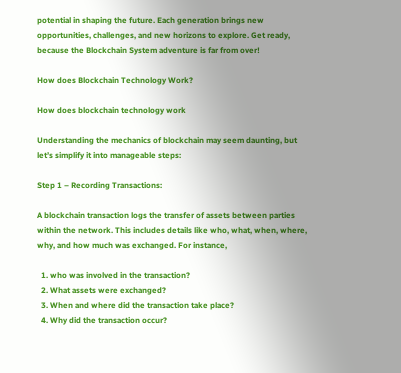potential in shaping the future. Each generation brings new opportunities, challenges, and new horizons to explore. Get ready, because the Blockchain System adventure is far from over!

How does Blockchain Technology Work?

How does blockchain technology work

Understanding the mechanics of blockchain may seem daunting, but let’s simplify it into manageable steps:

Step 1 – Recording Transactions:

A blockchain transaction logs the transfer of assets between parties within the network. This includes details like who, what, when, where, why, and how much was exchanged. For instance,

  1. who was involved in the transaction?
  2. What assets were exchanged?
  3. When and where did the transaction take place?
  4. Why did the transaction occur?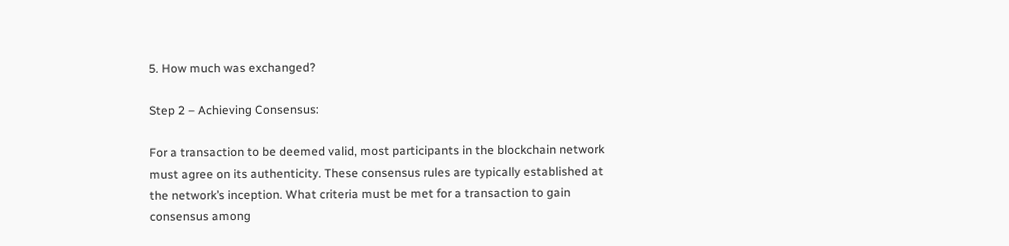5. How much was exchanged?

Step 2 – Achieving Consensus:

For a transaction to be deemed valid, most participants in the blockchain network must agree on its authenticity. These consensus rules are typically established at the network’s inception. What criteria must be met for a transaction to gain consensus among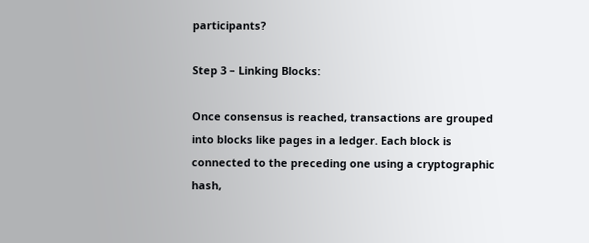participants?

Step 3 – Linking Blocks:

Once consensus is reached, transactions are grouped into blocks like pages in a ledger. Each block is connected to the preceding one using a cryptographic hash,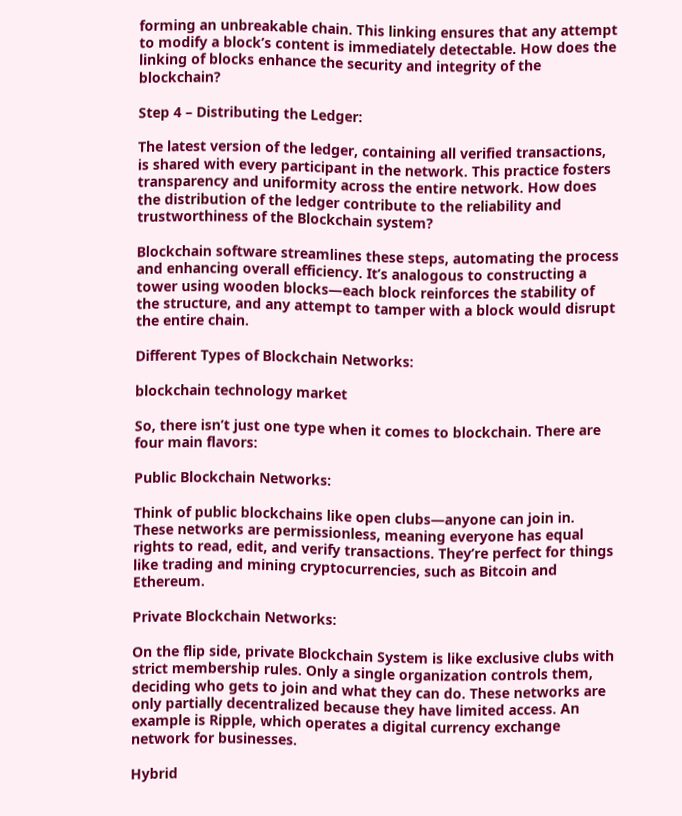forming an unbreakable chain. This linking ensures that any attempt to modify a block’s content is immediately detectable. How does the linking of blocks enhance the security and integrity of the blockchain?

Step 4 – Distributing the Ledger:

The latest version of the ledger, containing all verified transactions, is shared with every participant in the network. This practice fosters transparency and uniformity across the entire network. How does the distribution of the ledger contribute to the reliability and trustworthiness of the Blockchain system?

Blockchain software streamlines these steps, automating the process and enhancing overall efficiency. It’s analogous to constructing a tower using wooden blocks—each block reinforces the stability of the structure, and any attempt to tamper with a block would disrupt the entire chain.

Different Types of Blockchain Networks:

blockchain technology market

So, there isn’t just one type when it comes to blockchain. There are four main flavors:

Public Blockchain Networks:

Think of public blockchains like open clubs—anyone can join in. These networks are permissionless, meaning everyone has equal rights to read, edit, and verify transactions. They’re perfect for things like trading and mining cryptocurrencies, such as Bitcoin and Ethereum.

Private Blockchain Networks:

On the flip side, private Blockchain System is like exclusive clubs with strict membership rules. Only a single organization controls them, deciding who gets to join and what they can do. These networks are only partially decentralized because they have limited access. An example is Ripple, which operates a digital currency exchange network for businesses.

Hybrid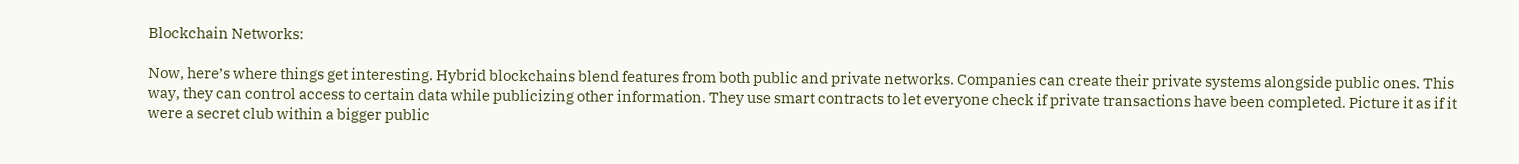Blockchain Networks:

Now, here’s where things get interesting. Hybrid blockchains blend features from both public and private networks. Companies can create their private systems alongside public ones. This way, they can control access to certain data while publicizing other information. They use smart contracts to let everyone check if private transactions have been completed. Picture it as if it were a secret club within a bigger public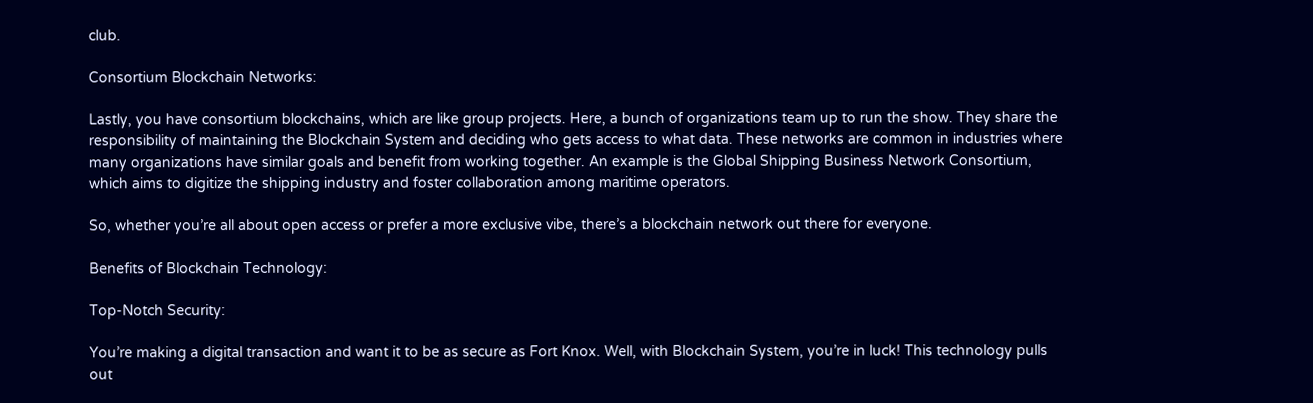club.

Consortium Blockchain Networks:

Lastly, you have consortium blockchains, which are like group projects. Here, a bunch of organizations team up to run the show. They share the responsibility of maintaining the Blockchain System and deciding who gets access to what data. These networks are common in industries where many organizations have similar goals and benefit from working together. An example is the Global Shipping Business Network Consortium, which aims to digitize the shipping industry and foster collaboration among maritime operators.

So, whether you’re all about open access or prefer a more exclusive vibe, there’s a blockchain network out there for everyone.

Benefits of Blockchain Technology:

Top-Notch Security:

You’re making a digital transaction and want it to be as secure as Fort Knox. Well, with Blockchain System, you’re in luck! This technology pulls out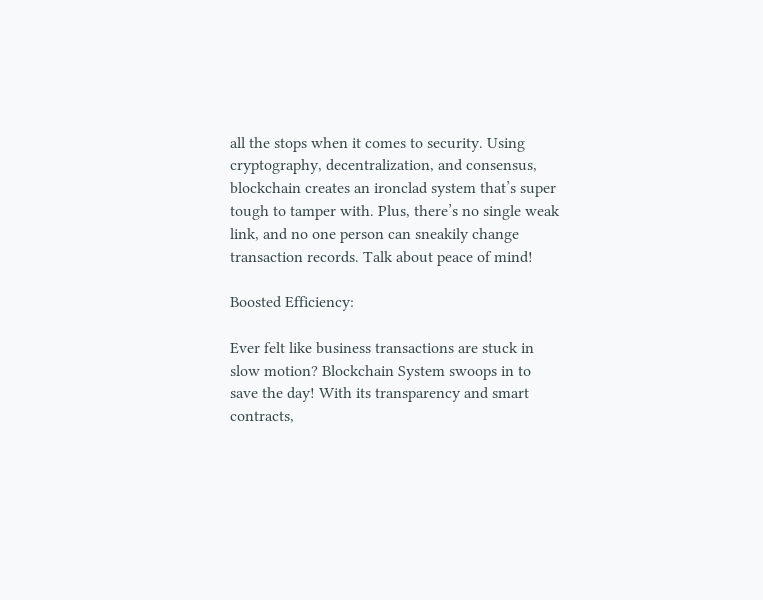all the stops when it comes to security. Using cryptography, decentralization, and consensus, blockchain creates an ironclad system that’s super tough to tamper with. Plus, there’s no single weak link, and no one person can sneakily change transaction records. Talk about peace of mind!

Boosted Efficiency:

Ever felt like business transactions are stuck in slow motion? Blockchain System swoops in to save the day! With its transparency and smart contracts,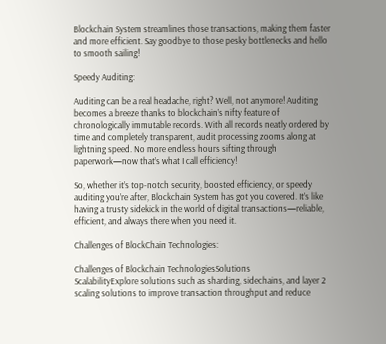Blockchain System streamlines those transactions, making them faster and more efficient. Say goodbye to those pesky bottlenecks and hello to smooth sailing!

Speedy Auditing:

Auditing can be a real headache, right? Well, not anymore! Auditing becomes a breeze thanks to blockchain’s nifty feature of chronologically immutable records. With all records neatly ordered by time and completely transparent, audit processing zooms along at lightning speed. No more endless hours sifting through paperwork—now that’s what I call efficiency!

So, whether it’s top-notch security, boosted efficiency, or speedy auditing you’re after, Blockchain System has got you covered. It’s like having a trusty sidekick in the world of digital transactions—reliable, efficient, and always there when you need it.

Challenges of BlockChain Technologies:

Challenges of Blockchain TechnologiesSolutions
ScalabilityExplore solutions such as sharding, sidechains, and layer 2 scaling solutions to improve transaction throughput and reduce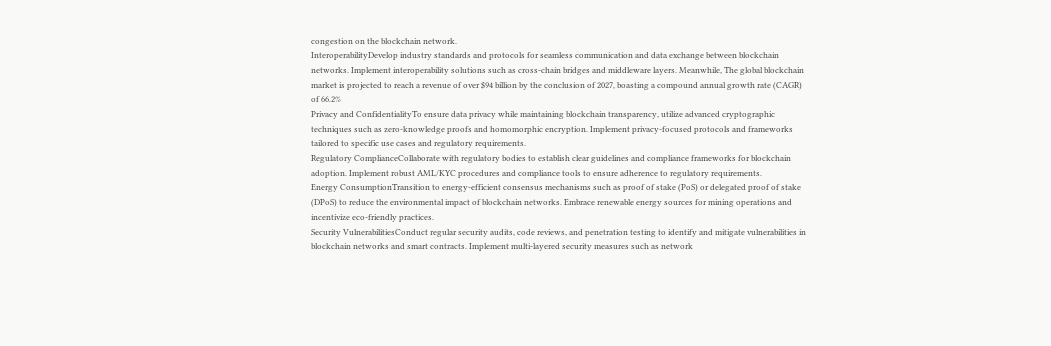congestion on the blockchain network.
InteroperabilityDevelop industry standards and protocols for seamless communication and data exchange between blockchain networks. Implement interoperability solutions such as cross-chain bridges and middleware layers. Meanwhile, The global blockchain market is projected to reach a revenue of over $94 billion by the conclusion of 2027, boasting a compound annual growth rate (CAGR) of 66.2%
Privacy and ConfidentialityTo ensure data privacy while maintaining blockchain transparency, utilize advanced cryptographic techniques such as zero-knowledge proofs and homomorphic encryption. Implement privacy-focused protocols and frameworks tailored to specific use cases and regulatory requirements.
Regulatory ComplianceCollaborate with regulatory bodies to establish clear guidelines and compliance frameworks for blockchain adoption. Implement robust AML/KYC procedures and compliance tools to ensure adherence to regulatory requirements.
Energy ConsumptionTransition to energy-efficient consensus mechanisms such as proof of stake (PoS) or delegated proof of stake (DPoS) to reduce the environmental impact of blockchain networks. Embrace renewable energy sources for mining operations and incentivize eco-friendly practices.
Security VulnerabilitiesConduct regular security audits, code reviews, and penetration testing to identify and mitigate vulnerabilities in blockchain networks and smart contracts. Implement multi-layered security measures such as network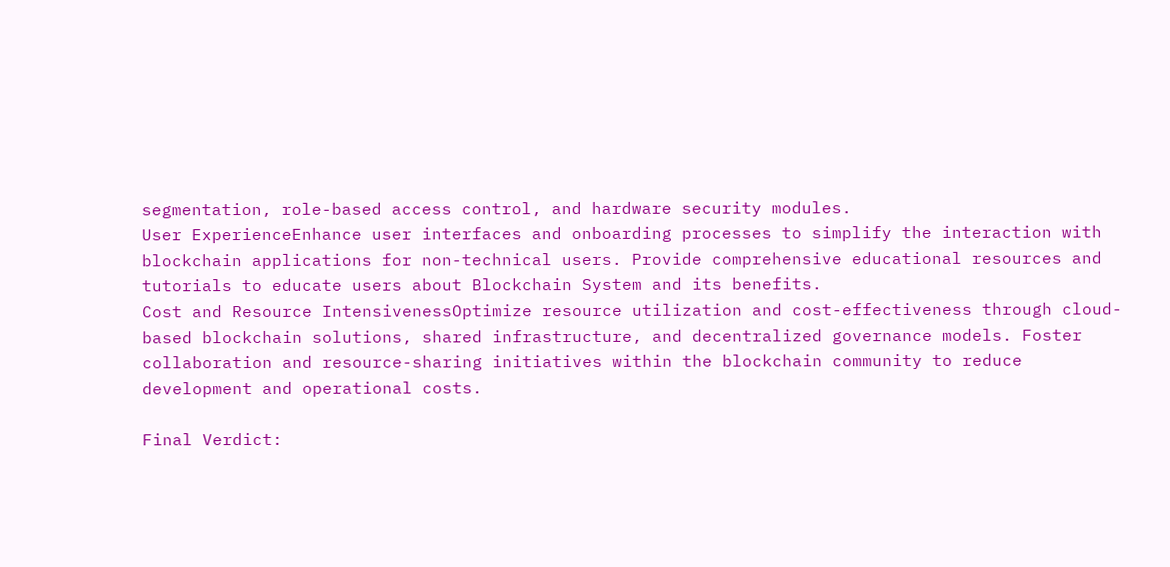segmentation, role-based access control, and hardware security modules.
User ExperienceEnhance user interfaces and onboarding processes to simplify the interaction with blockchain applications for non-technical users. Provide comprehensive educational resources and tutorials to educate users about Blockchain System and its benefits.
Cost and Resource IntensivenessOptimize resource utilization and cost-effectiveness through cloud-based blockchain solutions, shared infrastructure, and decentralized governance models. Foster collaboration and resource-sharing initiatives within the blockchain community to reduce development and operational costs.

Final Verdict: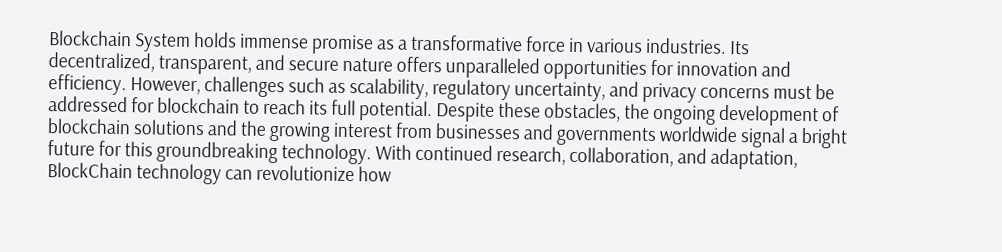Blockchain System holds immense promise as a transformative force in various industries. Its decentralized, transparent, and secure nature offers unparalleled opportunities for innovation and efficiency. However, challenges such as scalability, regulatory uncertainty, and privacy concerns must be addressed for blockchain to reach its full potential. Despite these obstacles, the ongoing development of blockchain solutions and the growing interest from businesses and governments worldwide signal a bright future for this groundbreaking technology. With continued research, collaboration, and adaptation, BlockChain technology can revolutionize how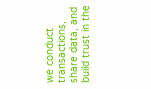we conduct transactions, share data, and build trust in the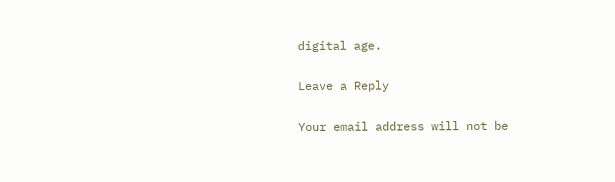digital age.

Leave a Reply

Your email address will not be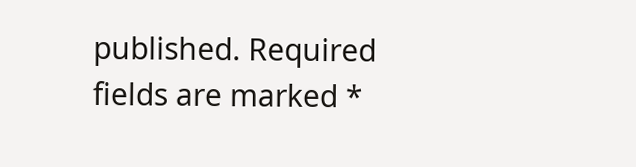published. Required fields are marked *